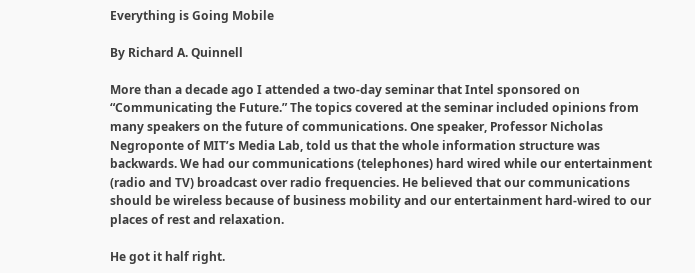Everything is Going Mobile

By Richard A. Quinnell

More than a decade ago I attended a two-day seminar that Intel sponsored on “Communicating the Future.” The topics covered at the seminar included opinions from many speakers on the future of communications. One speaker, Professor Nicholas Negroponte of MIT’s Media Lab, told us that the whole information structure was backwards. We had our communications (telephones) hard wired while our entertainment (radio and TV) broadcast over radio frequencies. He believed that our communications should be wireless because of business mobility and our entertainment hard-wired to our places of rest and relaxation.

He got it half right.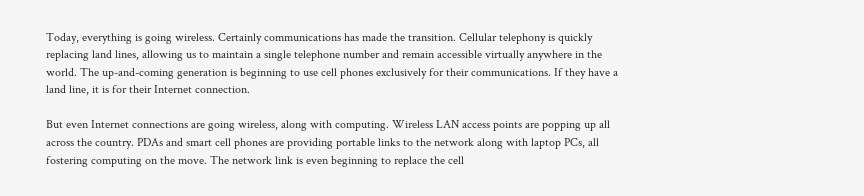Today, everything is going wireless. Certainly communications has made the transition. Cellular telephony is quickly replacing land lines, allowing us to maintain a single telephone number and remain accessible virtually anywhere in the world. The up-and-coming generation is beginning to use cell phones exclusively for their communications. If they have a land line, it is for their Internet connection.

But even Internet connections are going wireless, along with computing. Wireless LAN access points are popping up all across the country. PDAs and smart cell phones are providing portable links to the network along with laptop PCs, all fostering computing on the move. The network link is even beginning to replace the cell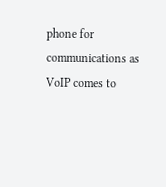phone for communications as VoIP comes to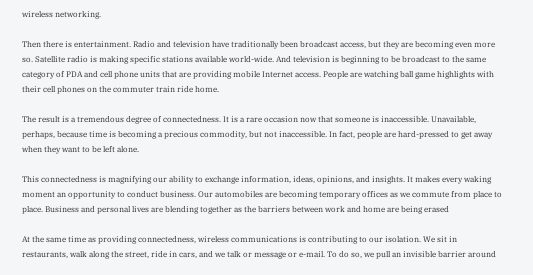wireless networking.

Then there is entertainment. Radio and television have traditionally been broadcast access, but they are becoming even more so. Satellite radio is making specific stations available world-wide. And television is beginning to be broadcast to the same category of PDA and cell phone units that are providing mobile Internet access. People are watching ball game highlights with their cell phones on the commuter train ride home.

The result is a tremendous degree of connectedness. It is a rare occasion now that someone is inaccessible. Unavailable, perhaps, because time is becoming a precious commodity, but not inaccessible. In fact, people are hard-pressed to get away when they want to be left alone.

This connectedness is magnifying our ability to exchange information, ideas, opinions, and insights. It makes every waking moment an opportunity to conduct business. Our automobiles are becoming temporary offices as we commute from place to place. Business and personal lives are blending together as the barriers between work and home are being erased

At the same time as providing connectedness, wireless communications is contributing to our isolation. We sit in restaurants, walk along the street, ride in cars, and we talk or message or e-mail. To do so, we pull an invisible barrier around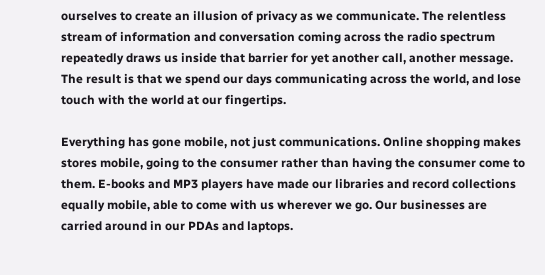ourselves to create an illusion of privacy as we communicate. The relentless stream of information and conversation coming across the radio spectrum repeatedly draws us inside that barrier for yet another call, another message. The result is that we spend our days communicating across the world, and lose touch with the world at our fingertips.

Everything has gone mobile, not just communications. Online shopping makes stores mobile, going to the consumer rather than having the consumer come to them. E-books and MP3 players have made our libraries and record collections equally mobile, able to come with us wherever we go. Our businesses are carried around in our PDAs and laptops.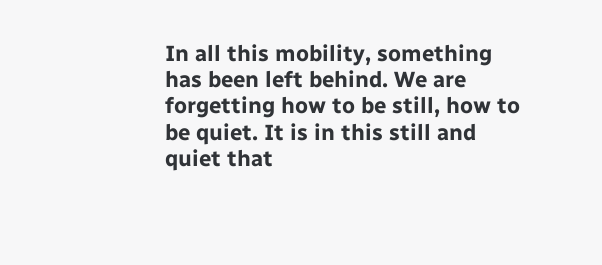In all this mobility, something has been left behind. We are forgetting how to be still, how to be quiet. It is in this still and quiet that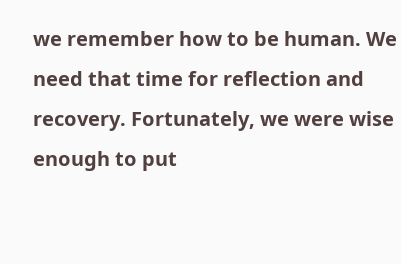we remember how to be human. We need that time for reflection and recovery. Fortunately, we were wise enough to put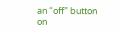an “off” button on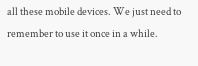all these mobile devices. We just need to remember to use it once in a while.